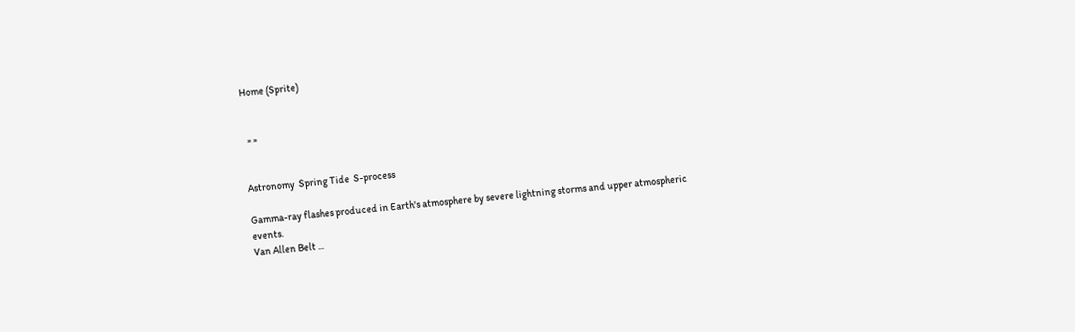Home (Sprite)


  » »


Astronomy  Spring Tide  S-process

Gamma-ray flashes produced in Earth's atmosphere by severe lightning storms and upper atmospheric events.
Van Allen Belt ...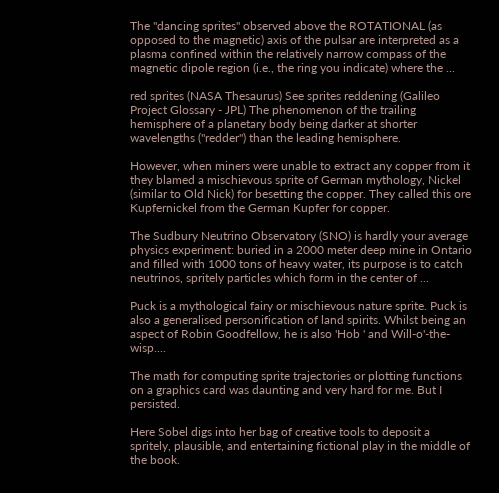The "dancing sprites" observed above the ROTATIONAL (as opposed to the magnetic) axis of the pulsar are interpreted as a plasma confined within the relatively narrow compass of the magnetic dipole region (i.e., the ring you indicate) where the ...

red sprites (NASA Thesaurus) See sprites reddening (Galileo Project Glossary - JPL) The phenomenon of the trailing hemisphere of a planetary body being darker at shorter wavelengths ("redder") than the leading hemisphere.

However, when miners were unable to extract any copper from it they blamed a mischievous sprite of German mythology, Nickel (similar to Old Nick) for besetting the copper. They called this ore Kupfernickel from the German Kupfer for copper.

The Sudbury Neutrino Observatory (SNO) is hardly your average physics experiment: buried in a 2000 meter deep mine in Ontario and filled with 1000 tons of heavy water, its purpose is to catch neutrinos, spritely particles which form in the center of ...

Puck is a mythological fairy or mischievous nature sprite. Puck is also a generalised personification of land spirits. Whilst being an aspect of Robin Goodfellow, he is also 'Hob ' and Will-o'-the-wisp....

The math for computing sprite trajectories or plotting functions on a graphics card was daunting and very hard for me. But I persisted.

Here Sobel digs into her bag of creative tools to deposit a spritely, plausible, and entertaining fictional play in the middle of the book.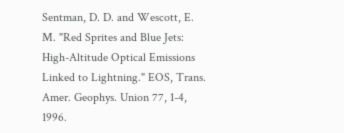Sentman, D. D. and Wescott, E. M. "Red Sprites and Blue Jets: High-Altitude Optical Emissions Linked to Lightning." EOS, Trans. Amer. Geophys. Union 77, 1-4, 1996.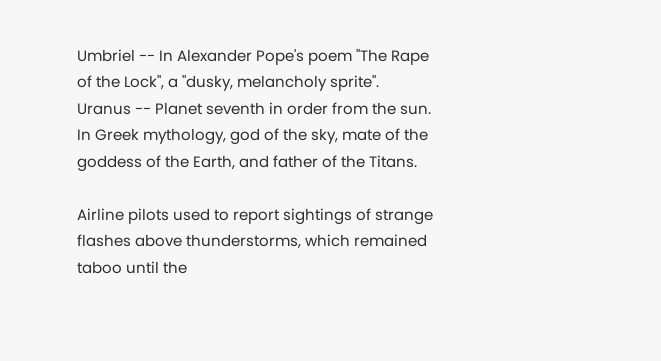Umbriel -- In Alexander Pope's poem "The Rape of the Lock", a "dusky, melancholy sprite".
Uranus -- Planet seventh in order from the sun. In Greek mythology, god of the sky, mate of the goddess of the Earth, and father of the Titans.

Airline pilots used to report sightings of strange flashes above thunderstorms, which remained taboo until the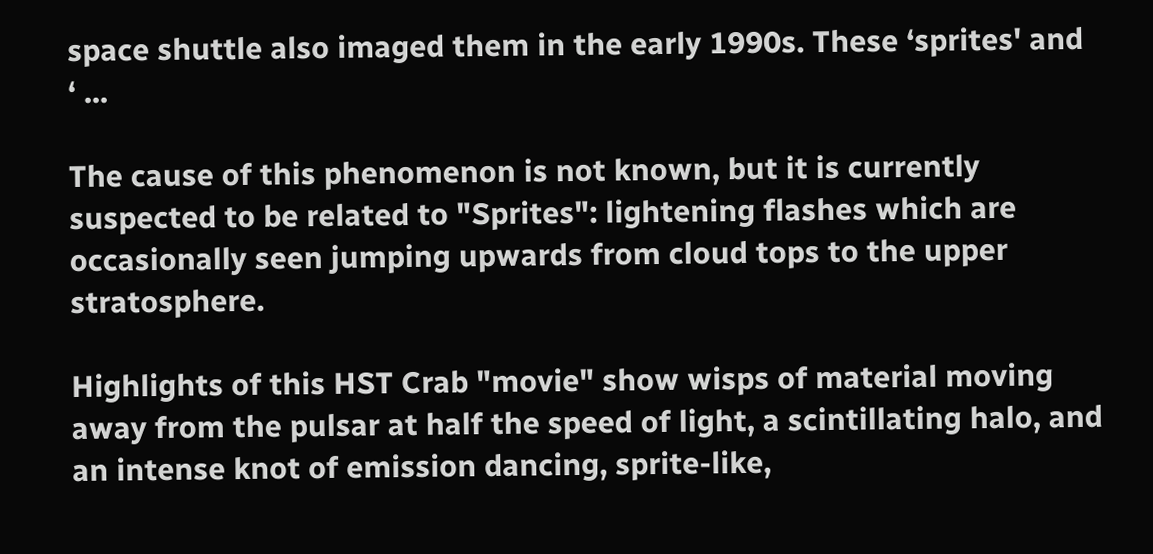space shuttle also imaged them in the early 1990s. These ‘sprites' and ‘ ...

The cause of this phenomenon is not known, but it is currently suspected to be related to "Sprites": lightening flashes which are occasionally seen jumping upwards from cloud tops to the upper stratosphere.

Highlights of this HST Crab "movie" show wisps of material moving away from the pulsar at half the speed of light, a scintillating halo, and an intense knot of emission dancing, sprite-like,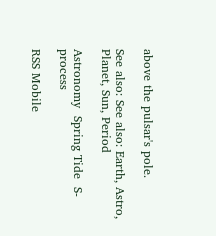above the pulsar's pole.

See also: See also: Earth, Astro, Planet, Sun, Period

Astronomy  Spring Tide  S-process

RSS Mobile